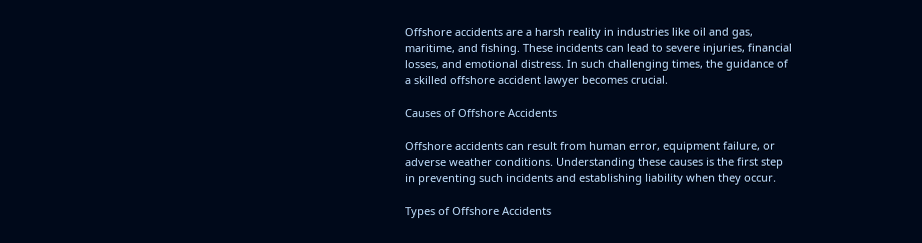Offshore accidents are a harsh reality in industries like oil and gas, maritime, and fishing. These incidents can lead to severe injuries, financial losses, and emotional distress. In such challenging times, the guidance of a skilled offshore accident lawyer becomes crucial.

Causes of Offshore Accidents

Offshore accidents can result from human error, equipment failure, or adverse weather conditions. Understanding these causes is the first step in preventing such incidents and establishing liability when they occur.

Types of Offshore Accidents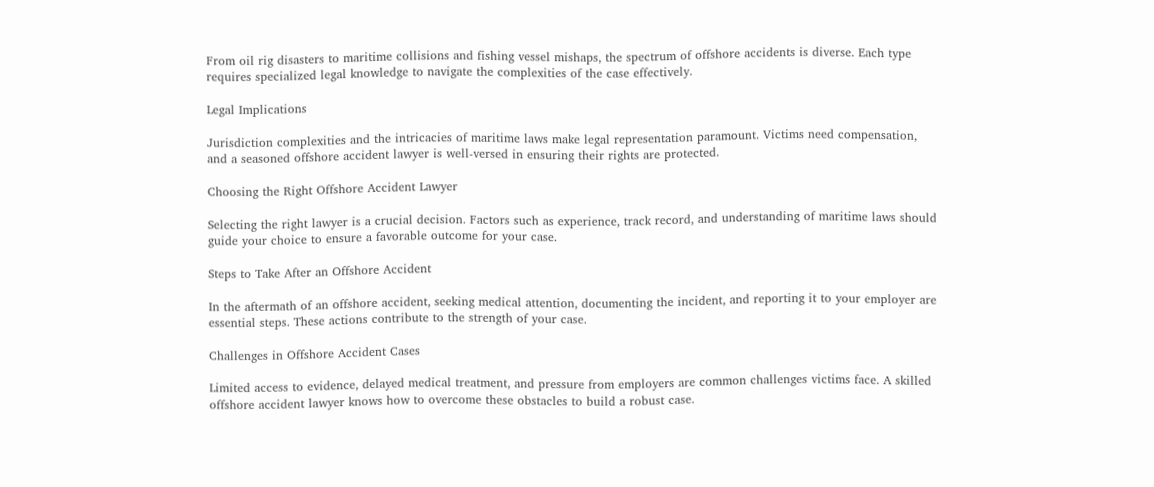From oil rig disasters to maritime collisions and fishing vessel mishaps, the spectrum of offshore accidents is diverse. Each type requires specialized legal knowledge to navigate the complexities of the case effectively.

Legal Implications

Jurisdiction complexities and the intricacies of maritime laws make legal representation paramount. Victims need compensation, and a seasoned offshore accident lawyer is well-versed in ensuring their rights are protected.

Choosing the Right Offshore Accident Lawyer

Selecting the right lawyer is a crucial decision. Factors such as experience, track record, and understanding of maritime laws should guide your choice to ensure a favorable outcome for your case.

Steps to Take After an Offshore Accident

In the aftermath of an offshore accident, seeking medical attention, documenting the incident, and reporting it to your employer are essential steps. These actions contribute to the strength of your case.

Challenges in Offshore Accident Cases

Limited access to evidence, delayed medical treatment, and pressure from employers are common challenges victims face. A skilled offshore accident lawyer knows how to overcome these obstacles to build a robust case.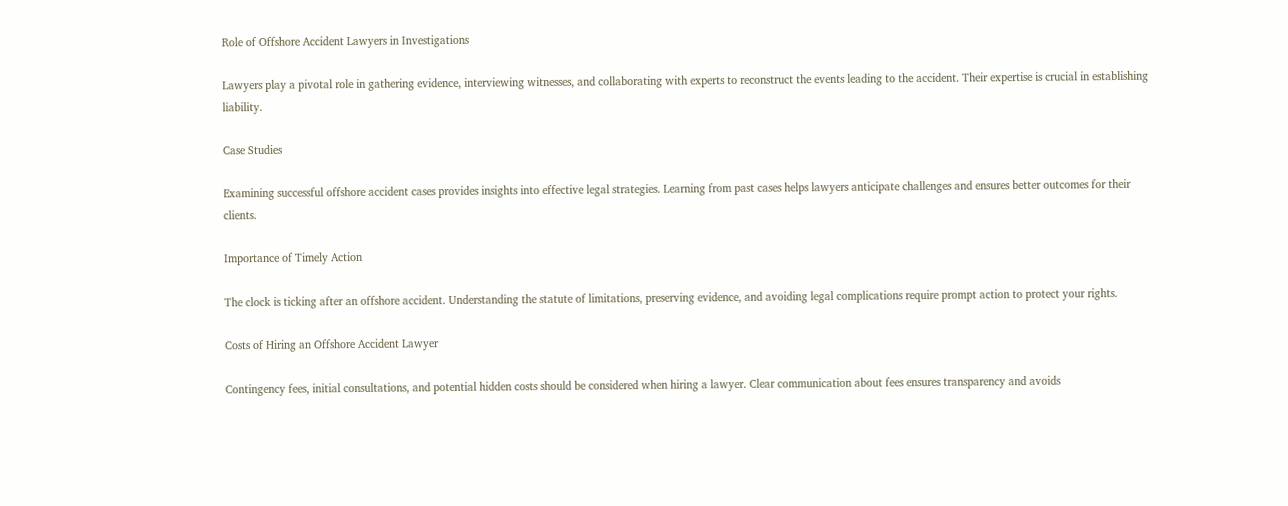Role of Offshore Accident Lawyers in Investigations

Lawyers play a pivotal role in gathering evidence, interviewing witnesses, and collaborating with experts to reconstruct the events leading to the accident. Their expertise is crucial in establishing liability.

Case Studies

Examining successful offshore accident cases provides insights into effective legal strategies. Learning from past cases helps lawyers anticipate challenges and ensures better outcomes for their clients.

Importance of Timely Action

The clock is ticking after an offshore accident. Understanding the statute of limitations, preserving evidence, and avoiding legal complications require prompt action to protect your rights.

Costs of Hiring an Offshore Accident Lawyer

Contingency fees, initial consultations, and potential hidden costs should be considered when hiring a lawyer. Clear communication about fees ensures transparency and avoids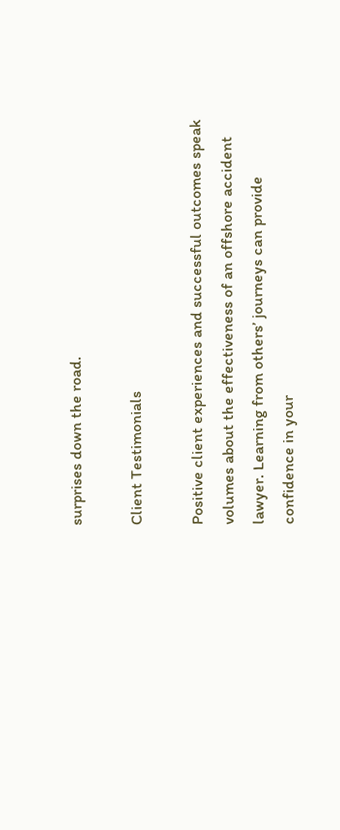surprises down the road.

Client Testimonials

Positive client experiences and successful outcomes speak volumes about the effectiveness of an offshore accident lawyer. Learning from others’ journeys can provide confidence in your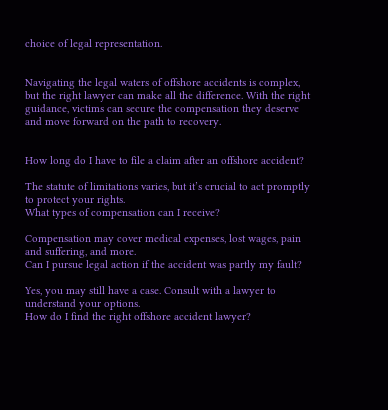choice of legal representation.


Navigating the legal waters of offshore accidents is complex, but the right lawyer can make all the difference. With the right guidance, victims can secure the compensation they deserve and move forward on the path to recovery.


How long do I have to file a claim after an offshore accident?

The statute of limitations varies, but it’s crucial to act promptly to protect your rights.
What types of compensation can I receive?

Compensation may cover medical expenses, lost wages, pain and suffering, and more.
Can I pursue legal action if the accident was partly my fault?

Yes, you may still have a case. Consult with a lawyer to understand your options.
How do I find the right offshore accident lawyer?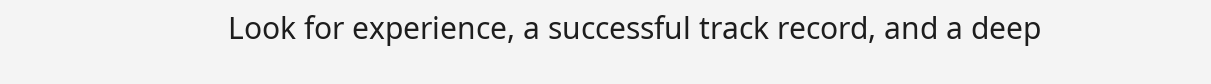Look for experience, a successful track record, and a deep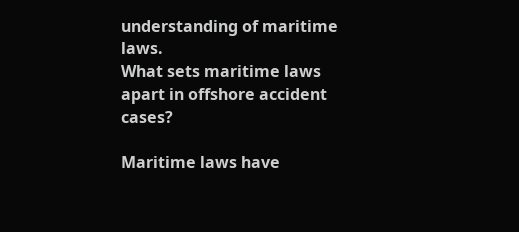understanding of maritime laws.
What sets maritime laws apart in offshore accident cases?

Maritime laws have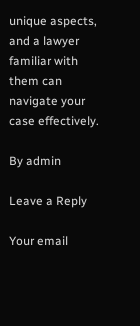unique aspects, and a lawyer familiar with them can navigate your case effectively.

By admin

Leave a Reply

Your email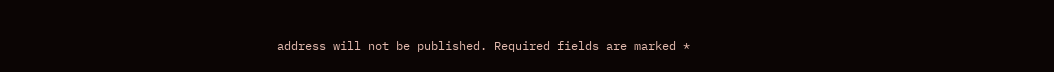address will not be published. Required fields are marked *